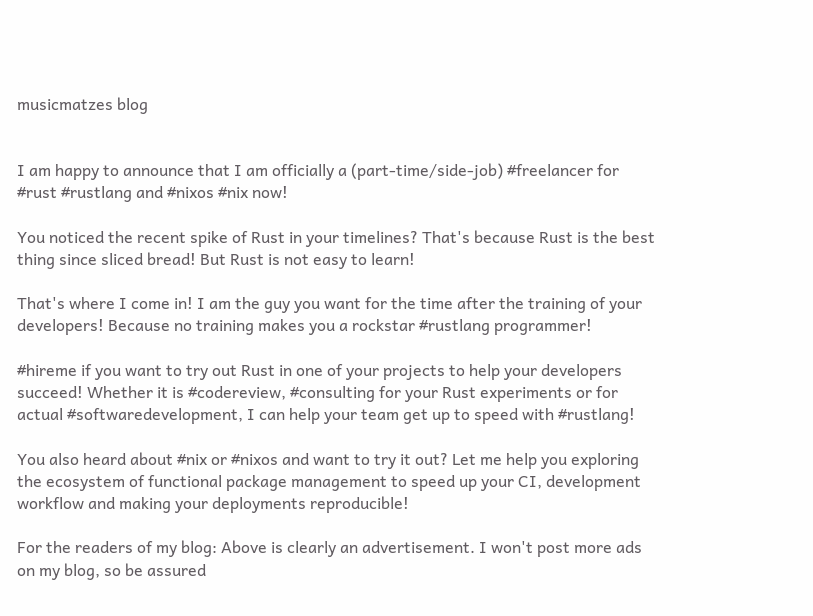musicmatzes blog


I am happy to announce that I am officially a (part-time/side-job) #freelancer for #rust #rustlang and #nixos #nix now!

You noticed the recent spike of Rust in your timelines? That's because Rust is the best thing since sliced bread! But Rust is not easy to learn!

That's where I come in! I am the guy you want for the time after the training of your developers! Because no training makes you a rockstar #rustlang programmer!

#hireme if you want to try out Rust in one of your projects to help your developers succeed! Whether it is #codereview, #consulting for your Rust experiments or for actual #softwaredevelopment, I can help your team get up to speed with #rustlang!

You also heard about #nix or #nixos and want to try it out? Let me help you exploring the ecosystem of functional package management to speed up your CI, development workflow and making your deployments reproducible!

For the readers of my blog: Above is clearly an advertisement. I won't post more ads on my blog, so be assured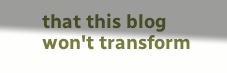that this blog won't transform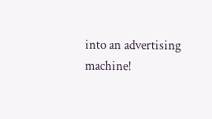into an advertising machine!